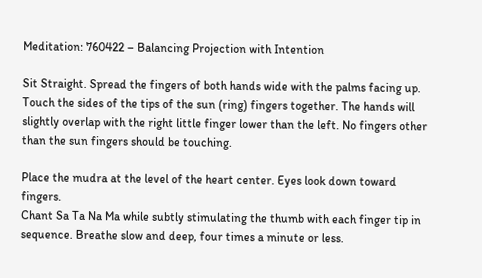Meditation: 760422 – Balancing Projection with Intention

Sit Straight. Spread the fingers of both hands wide with the palms facing up. Touch the sides of the tips of the sun (ring) fingers together. The hands will slightly overlap with the right little finger lower than the left. No fingers other than the sun fingers should be touching.

Place the mudra at the level of the heart center. Eyes look down toward fingers.
Chant Sa Ta Na Ma while subtly stimulating the thumb with each finger tip in sequence. Breathe slow and deep, four times a minute or less.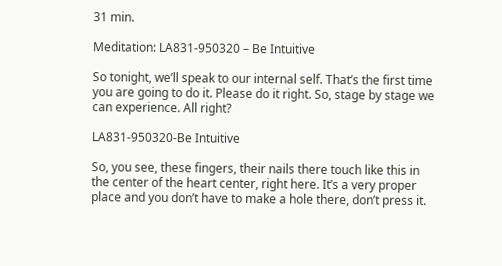31 min.

Meditation: LA831-950320 – Be Intuitive

So tonight, we’ll speak to our internal self. That’s the first time you are going to do it. Please do it right. So, stage by stage we can experience. All right?

LA831-950320-Be Intuitive

So, you see, these fingers, their nails there touch like this in the center of the heart center, right here. It’s a very proper place and you don’t have to make a hole there, don’t press it.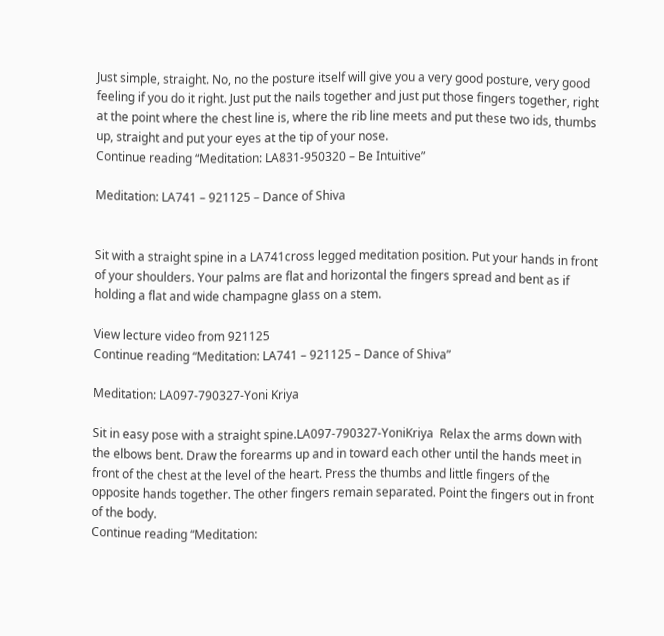Just simple, straight. No, no the posture itself will give you a very good posture, very good feeling if you do it right. Just put the nails together and just put those fingers together, right at the point where the chest line is, where the rib line meets and put these two ids, thumbs up, straight and put your eyes at the tip of your nose.
Continue reading “Meditation: LA831-950320 – Be Intuitive”

Meditation: LA741 – 921125 – Dance of Shiva


Sit with a straight spine in a LA741cross legged meditation position. Put your hands in front of your shoulders. Your palms are flat and horizontal the fingers spread and bent as if holding a flat and wide champagne glass on a stem.

View lecture video from 921125
Continue reading “Meditation: LA741 – 921125 – Dance of Shiva”

Meditation: LA097-790327-Yoni Kriya

Sit in easy pose with a straight spine.LA097-790327-YoniKriya  Relax the arms down with the elbows bent. Draw the forearms up and in toward each other until the hands meet in front of the chest at the level of the heart. Press the thumbs and little fingers of the opposite hands together. The other fingers remain separated. Point the fingers out in front of the body.
Continue reading “Meditation: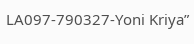LA097-790327-Yoni Kriya”